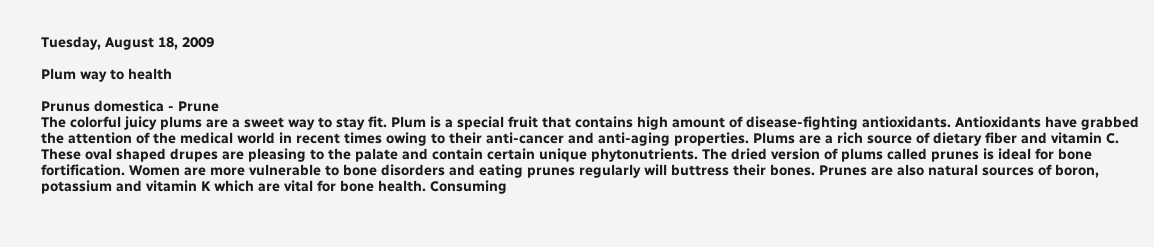Tuesday, August 18, 2009

Plum way to health

Prunus domestica - Prune
The colorful juicy plums are a sweet way to stay fit. Plum is a special fruit that contains high amount of disease-fighting antioxidants. Antioxidants have grabbed the attention of the medical world in recent times owing to their anti-cancer and anti-aging properties. Plums are a rich source of dietary fiber and vitamin C. These oval shaped drupes are pleasing to the palate and contain certain unique phytonutrients. The dried version of plums called prunes is ideal for bone fortification. Women are more vulnerable to bone disorders and eating prunes regularly will buttress their bones. Prunes are also natural sources of boron, potassium and vitamin K which are vital for bone health. Consuming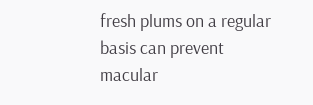fresh plums on a regular basis can prevent macular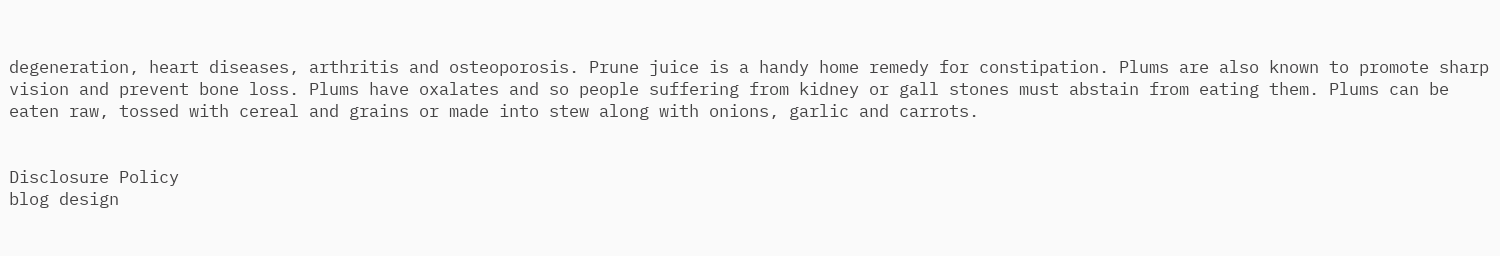degeneration, heart diseases, arthritis and osteoporosis. Prune juice is a handy home remedy for constipation. Plums are also known to promote sharp vision and prevent bone loss. Plums have oxalates and so people suffering from kidney or gall stones must abstain from eating them. Plums can be eaten raw, tossed with cereal and grains or made into stew along with onions, garlic and carrots.


Disclosure Policy
blog design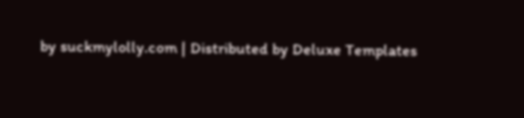by suckmylolly.com | Distributed by Deluxe Templates